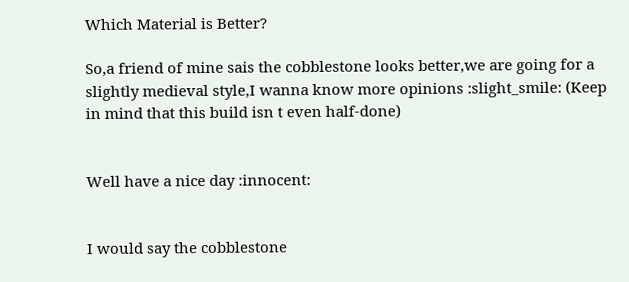Which Material is Better?

So,a friend of mine sais the cobblestone looks better,we are going for a slightly medieval style,I wanna know more opinions :slight_smile: (Keep in mind that this build isn t even half-done)


Well have a nice day :innocent:


I would say the cobblestone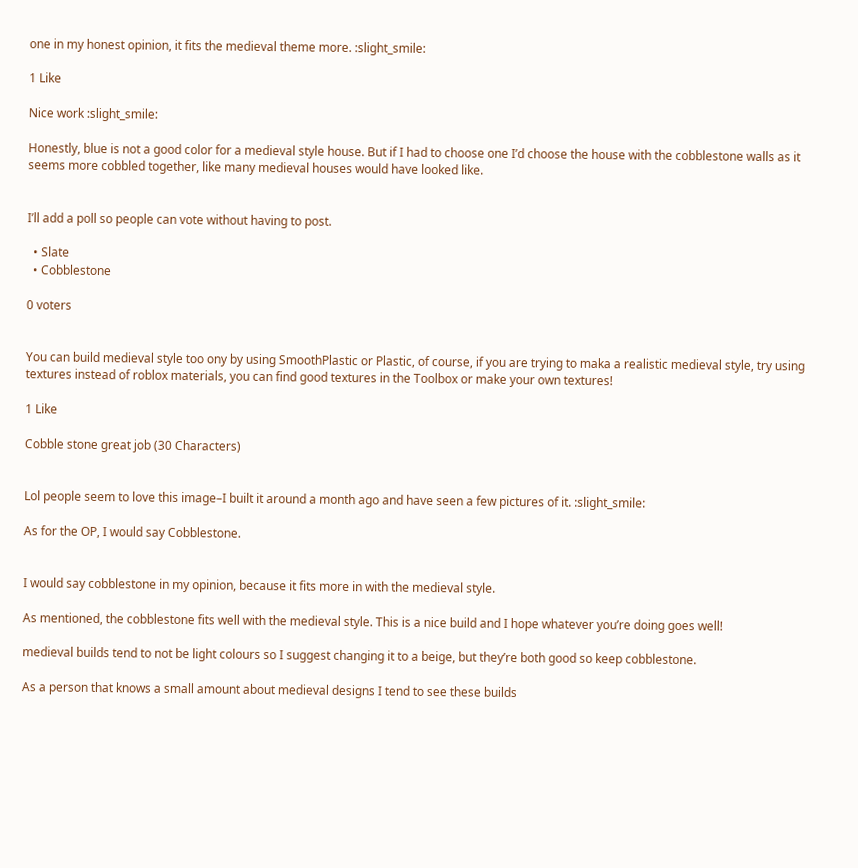one in my honest opinion, it fits the medieval theme more. :slight_smile:

1 Like

Nice work :slight_smile:

Honestly, blue is not a good color for a medieval style house. But if I had to choose one I’d choose the house with the cobblestone walls as it seems more cobbled together, like many medieval houses would have looked like.


I’ll add a poll so people can vote without having to post.

  • Slate
  • Cobblestone

0 voters


You can build medieval style too ony by using SmoothPlastic or Plastic, of course, if you are trying to maka a realistic medieval style, try using textures instead of roblox materials, you can find good textures in the Toolbox or make your own textures!

1 Like

Cobble stone great job (30 Characters)


Lol people seem to love this image–I built it around a month ago and have seen a few pictures of it. :slight_smile:

As for the OP, I would say Cobblestone.


I would say cobblestone in my opinion, because it fits more in with the medieval style.

As mentioned, the cobblestone fits well with the medieval style. This is a nice build and I hope whatever you’re doing goes well!

medieval builds tend to not be light colours so I suggest changing it to a beige, but they’re both good so keep cobblestone.

As a person that knows a small amount about medieval designs I tend to see these builds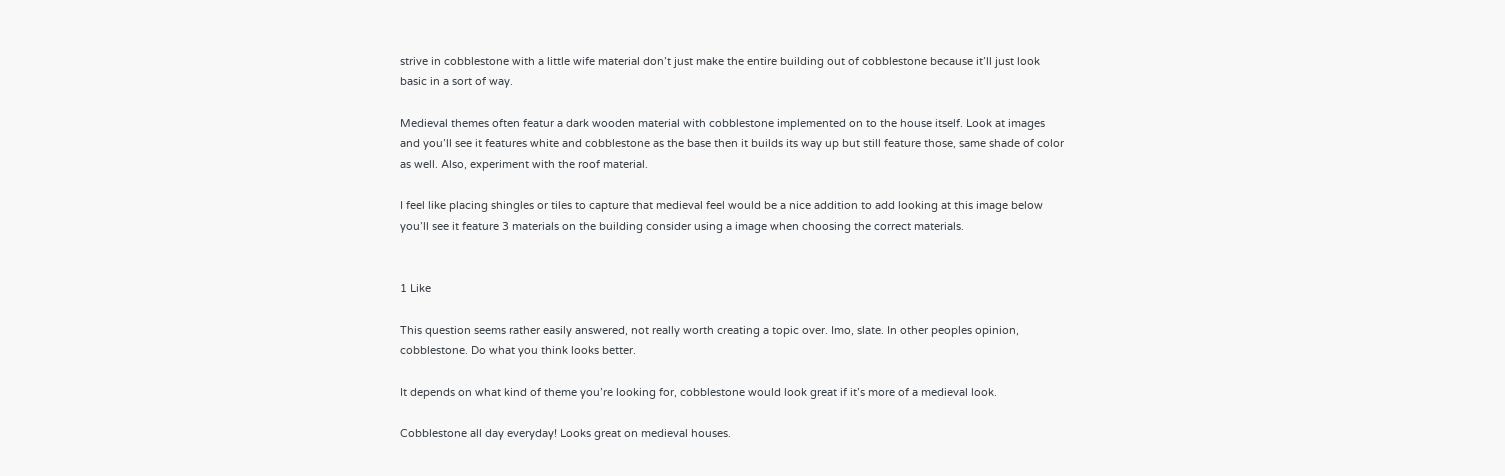strive in cobblestone with a little wife material don’t just make the entire building out of cobblestone because it’ll just look basic in a sort of way.

Medieval themes often featur a dark wooden material with cobblestone implemented on to the house itself. Look at images and you’ll see it features white and cobblestone as the base then it builds its way up but still feature those, same shade of color as well. Also, experiment with the roof material.

I feel like placing shingles or tiles to capture that medieval feel would be a nice addition to add looking at this image below you’ll see it feature 3 materials on the building consider using a image when choosing the correct materials.


1 Like

This question seems rather easily answered, not really worth creating a topic over. Imo, slate. In other peoples opinion, cobblestone. Do what you think looks better.

It depends on what kind of theme you’re looking for, cobblestone would look great if it’s more of a medieval look.

Cobblestone all day everyday! Looks great on medieval houses.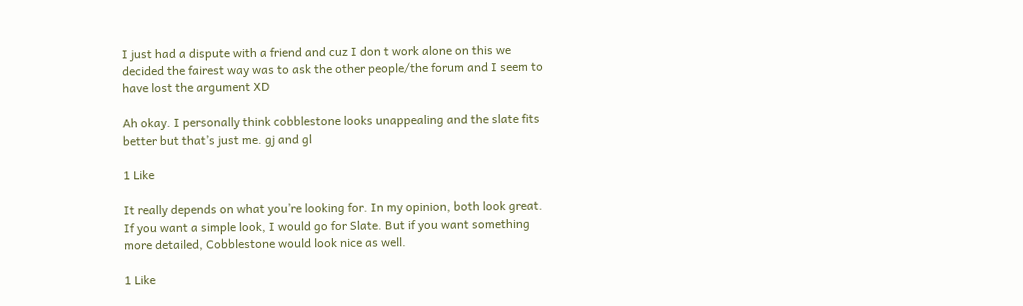I just had a dispute with a friend and cuz I don t work alone on this we decided the fairest way was to ask the other people/the forum and I seem to have lost the argument XD

Ah okay. I personally think cobblestone looks unappealing and the slate fits better but that’s just me. gj and gl

1 Like

It really depends on what you’re looking for. In my opinion, both look great. If you want a simple look, I would go for Slate. But if you want something more detailed, Cobblestone would look nice as well.

1 Like